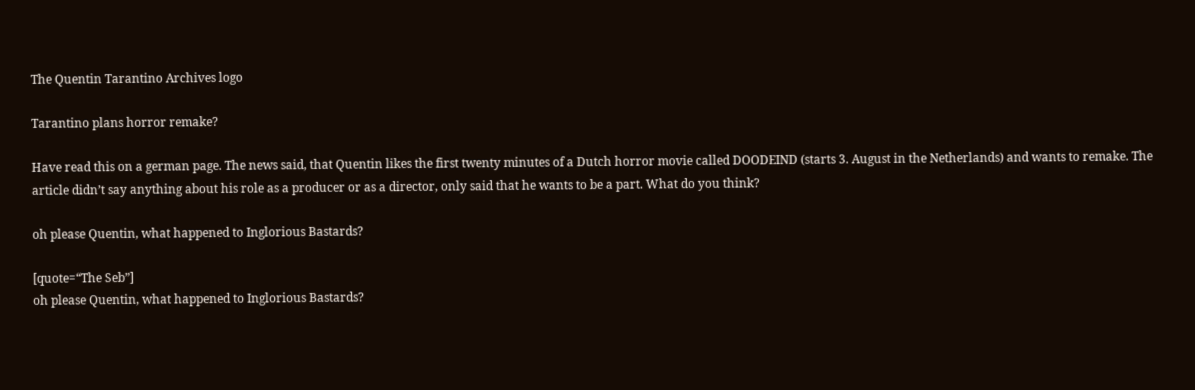The Quentin Tarantino Archives logo

Tarantino plans horror remake?

Have read this on a german page. The news said, that Quentin likes the first twenty minutes of a Dutch horror movie called DOODEIND (starts 3. August in the Netherlands) and wants to remake. The article didn’t say anything about his role as a producer or as a director, only said that he wants to be a part. What do you think?

oh please Quentin, what happened to Inglorious Bastards?

[quote=“The Seb”]
oh please Quentin, what happened to Inglorious Bastards?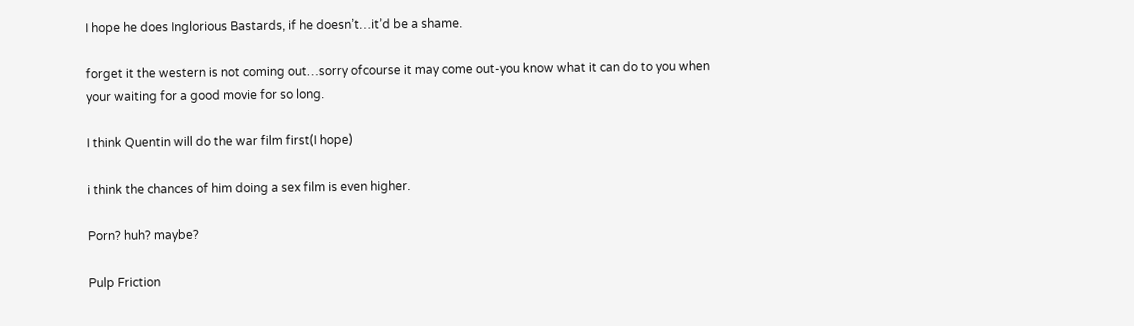I hope he does Inglorious Bastards, if he doesn’t…it’d be a shame.

forget it the western is not coming out…sorry ofcourse it may come out-you know what it can do to you when your waiting for a good movie for so long.

I think Quentin will do the war film first(I hope)

i think the chances of him doing a sex film is even higher.

Porn? huh? maybe?

Pulp Friction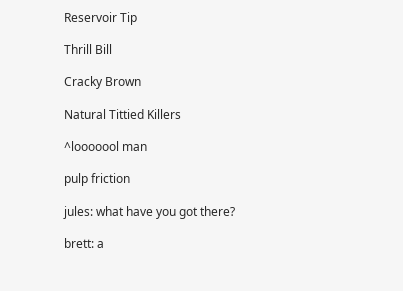Reservoir Tip

Thrill Bill

Cracky Brown

Natural Tittied Killers

^looooool man

pulp friction

jules: what have you got there?

brett: a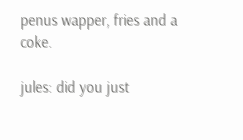penus wapper, fries and a coke.

jules: did you just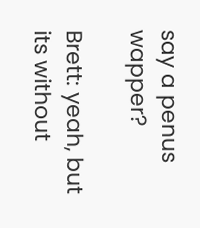say a penus wapper?

Brett: yeah, but its without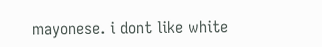mayonese. i dont like white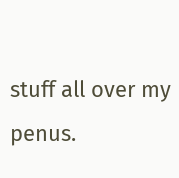stuff all over my penus.